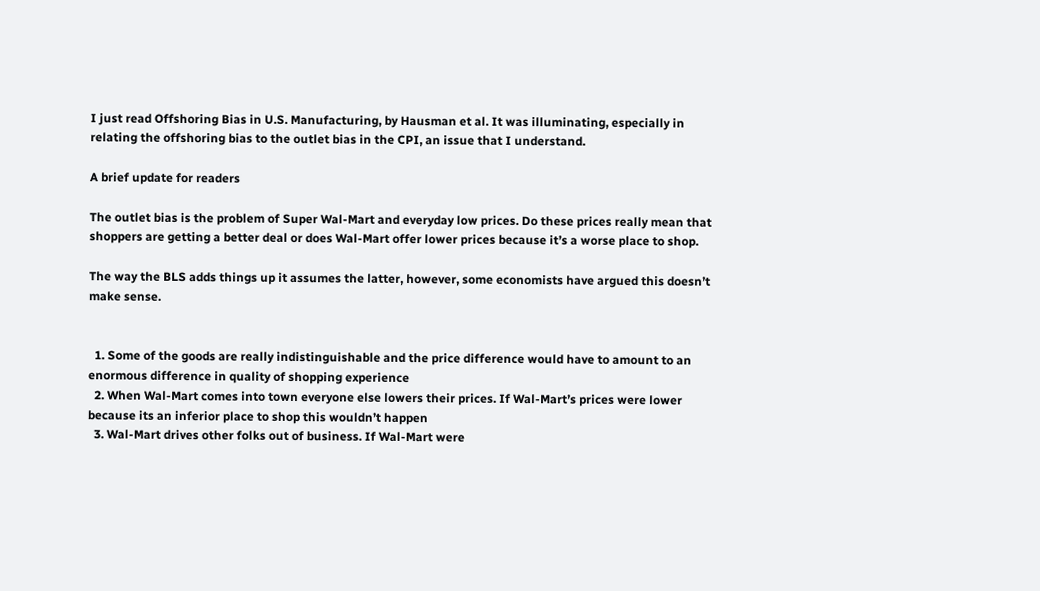I just read Offshoring Bias in U.S. Manufacturing, by Hausman et al. It was illuminating, especially in relating the offshoring bias to the outlet bias in the CPI, an issue that I understand.

A brief update for readers

The outlet bias is the problem of Super Wal-Mart and everyday low prices. Do these prices really mean that shoppers are getting a better deal or does Wal-Mart offer lower prices because it’s a worse place to shop.

The way the BLS adds things up it assumes the latter, however, some economists have argued this doesn’t make sense.


  1. Some of the goods are really indistinguishable and the price difference would have to amount to an enormous difference in quality of shopping experience
  2. When Wal-Mart comes into town everyone else lowers their prices. If Wal-Mart’s prices were lower because its an inferior place to shop this wouldn’t happen
  3. Wal-Mart drives other folks out of business. If Wal-Mart were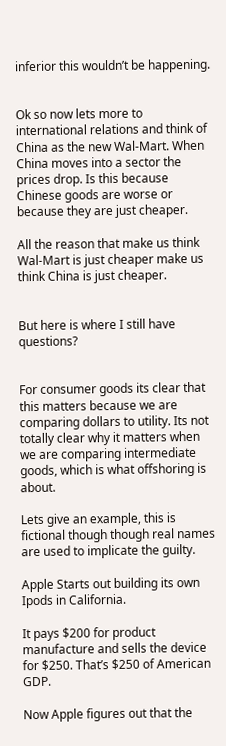inferior this wouldn’t be happening.


Ok so now lets more to international relations and think of China as the new Wal-Mart. When China moves into a sector the prices drop. Is this because Chinese goods are worse or because they are just cheaper.

All the reason that make us think Wal-Mart is just cheaper make us think China is just cheaper.


But here is where I still have questions?


For consumer goods its clear that this matters because we are comparing dollars to utility. Its not totally clear why it matters when we are comparing intermediate goods, which is what offshoring is about.

Lets give an example, this is fictional though though real names are used to implicate the guilty.

Apple Starts out building its own Ipods in California.

It pays $200 for product manufacture and sells the device for $250. That’s $250 of American GDP.

Now Apple figures out that the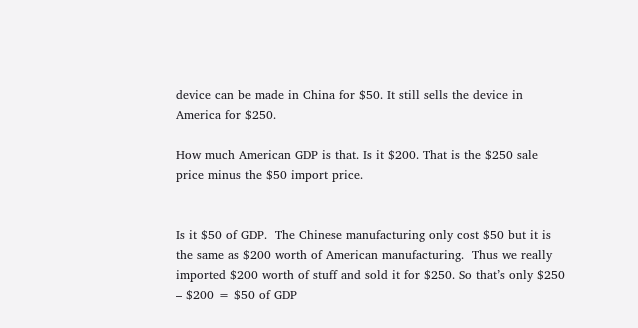device can be made in China for $50. It still sells the device in America for $250.

How much American GDP is that. Is it $200. That is the $250 sale price minus the $50 import price.


Is it $50 of GDP.  The Chinese manufacturing only cost $50 but it is the same as $200 worth of American manufacturing.  Thus we really imported $200 worth of stuff and sold it for $250. So that’s only $250 – $200 = $50 of GDP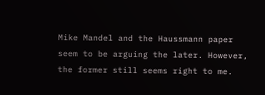Mike Mandel and the Haussmann paper seem to be arguing the later. However, the former still seems right to me.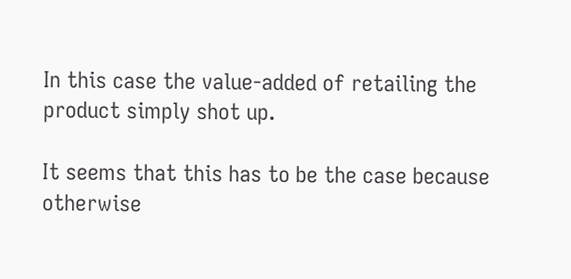In this case the value-added of retailing the product simply shot up.

It seems that this has to be the case because otherwise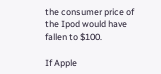the consumer price of the Ipod would have fallen to $100.

If Apple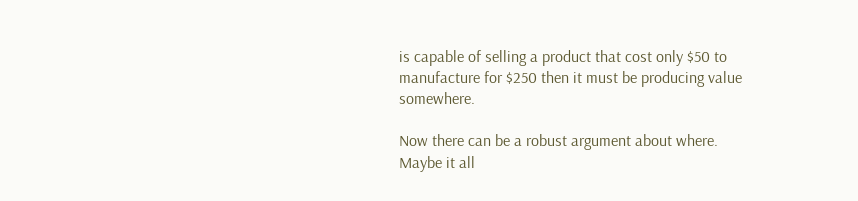is capable of selling a product that cost only $50 to manufacture for $250 then it must be producing value somewhere.

Now there can be a robust argument about where. Maybe it all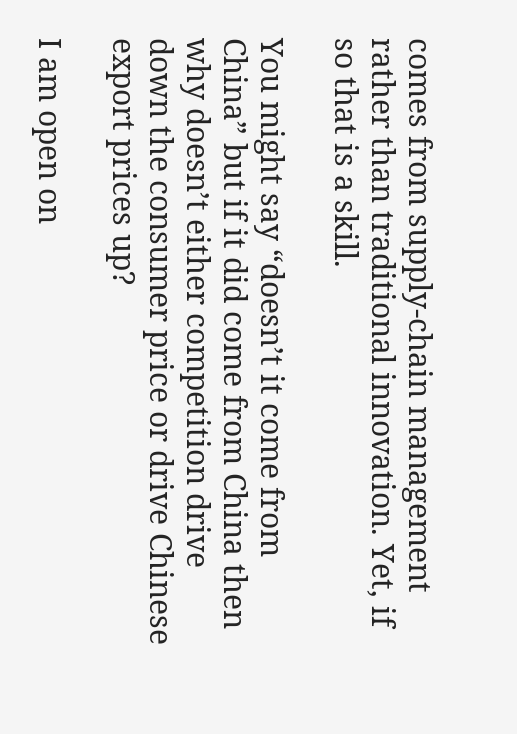comes from supply-chain management rather than traditional innovation. Yet, if so that is a skill.

You might say “doesn’t it come from China” but if it did come from China then why doesn’t either competition drive down the consumer price or drive Chinese export prices up?

I am open on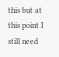this but at this point I still need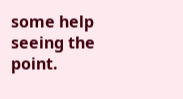some help seeing the point.